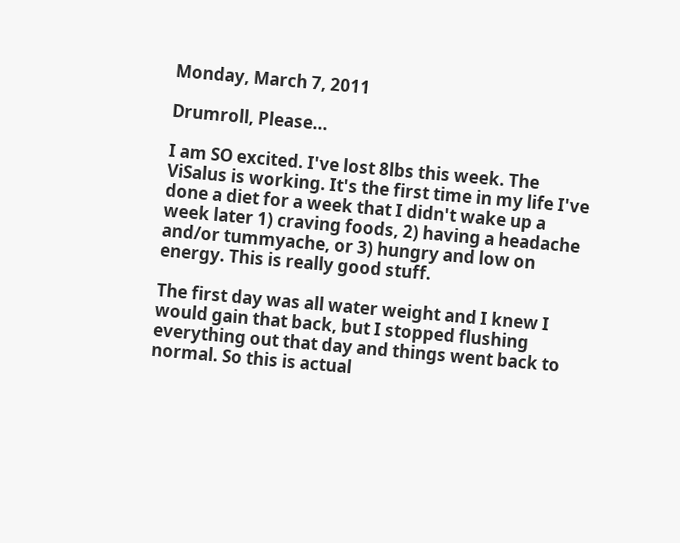Monday, March 7, 2011

Drumroll, Please...

I am SO excited. I've lost 8lbs this week. The ViSalus is working. It's the first time in my life I've done a diet for a week that I didn't wake up a week later 1) craving foods, 2) having a headache and/or tummyache, or 3) hungry and low on energy. This is really good stuff.

The first day was all water weight and I knew I would gain that back, but I stopped flushing everything out that day and things went back to normal. So this is actual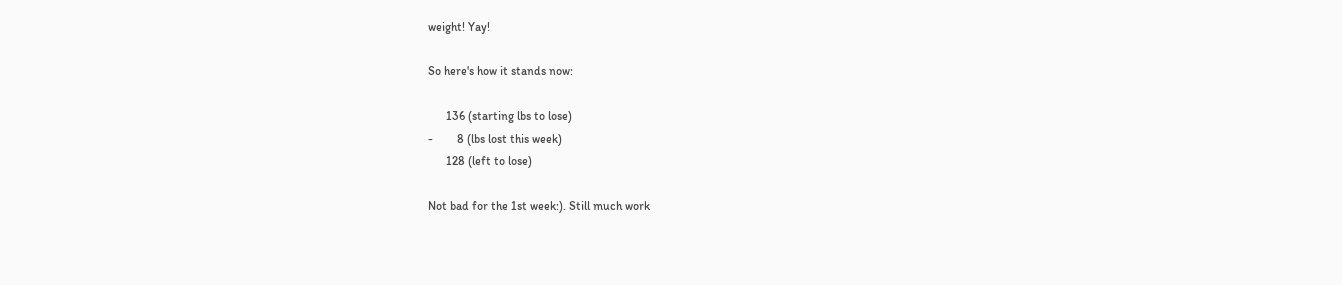weight! Yay!

So here's how it stands now:

      136 (starting lbs to lose)
-        8 (lbs lost this week)
      128 (left to lose)

Not bad for the 1st week:). Still much work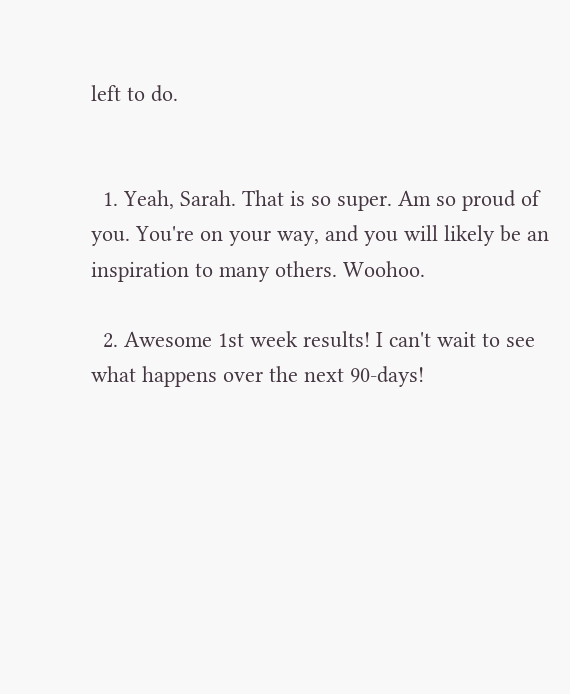left to do.


  1. Yeah, Sarah. That is so super. Am so proud of you. You're on your way, and you will likely be an inspiration to many others. Woohoo.

  2. Awesome 1st week results! I can't wait to see what happens over the next 90-days!